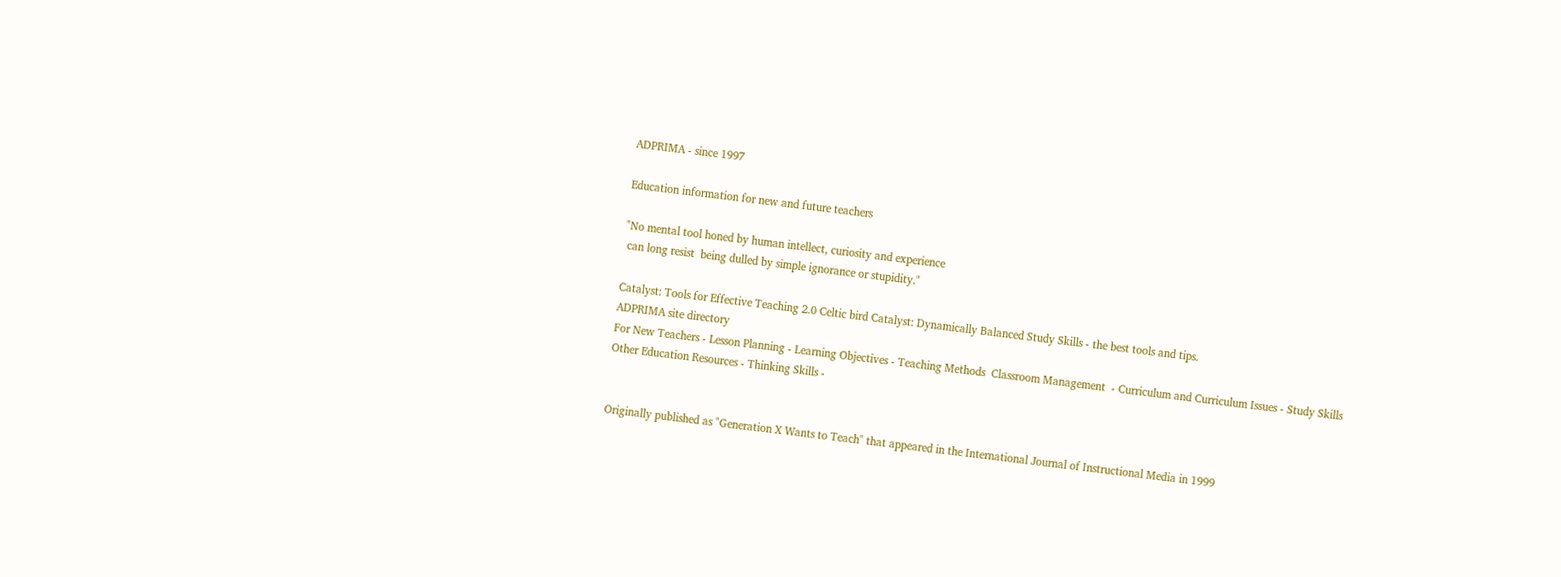ADPRIMA - since 1997

Education information for new and future teachers

"No mental tool honed by human intellect, curiosity and experience
 can long resist  being dulled by simple ignorance or stupidity."

Catalyst: Tools for Effective Teaching 2.0 Celtic bird Catalyst: Dynamically Balanced Study Skills - the best tools and tips.
ADPRIMA site directory
For New Teachers - Lesson Planning - Learning Objectives - Teaching Methods  Classroom Management  - Curriculum and Curriculum Issues - Study Skills
Other Education Resources - Thinking Skills -


Originally published as "Generation X Wants to Teach" that appeared in the International Journal of Instructional Media in 1999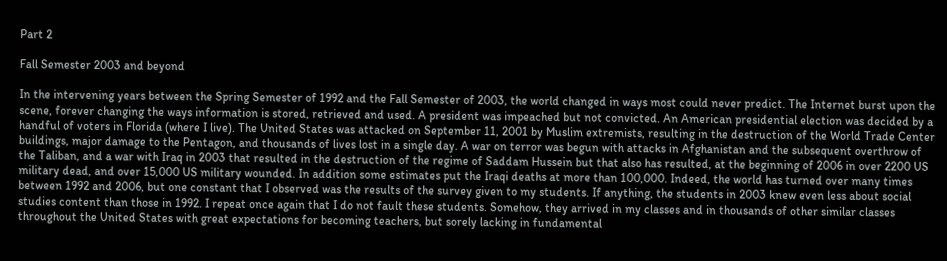Part 2

Fall Semester 2003 and beyond

In the intervening years between the Spring Semester of 1992 and the Fall Semester of 2003, the world changed in ways most could never predict. The Internet burst upon the scene, forever changing the ways information is stored, retrieved and used. A president was impeached but not convicted. An American presidential election was decided by a handful of voters in Florida (where I live). The United States was attacked on September 11, 2001 by Muslim extremists, resulting in the destruction of the World Trade Center buildings, major damage to the Pentagon, and thousands of lives lost in a single day. A war on terror was begun with attacks in Afghanistan and the subsequent overthrow of the Taliban, and a war with Iraq in 2003 that resulted in the destruction of the regime of Saddam Hussein but that also has resulted, at the beginning of 2006 in over 2200 US military dead, and over 15,000 US military wounded. In addition some estimates put the Iraqi deaths at more than 100,000. Indeed, the world has turned over many times between 1992 and 2006, but one constant that I observed was the results of the survey given to my students. If anything, the students in 2003 knew even less about social studies content than those in 1992. I repeat once again that I do not fault these students. Somehow, they arrived in my classes and in thousands of other similar classes throughout the United States with great expectations for becoming teachers, but sorely lacking in fundamental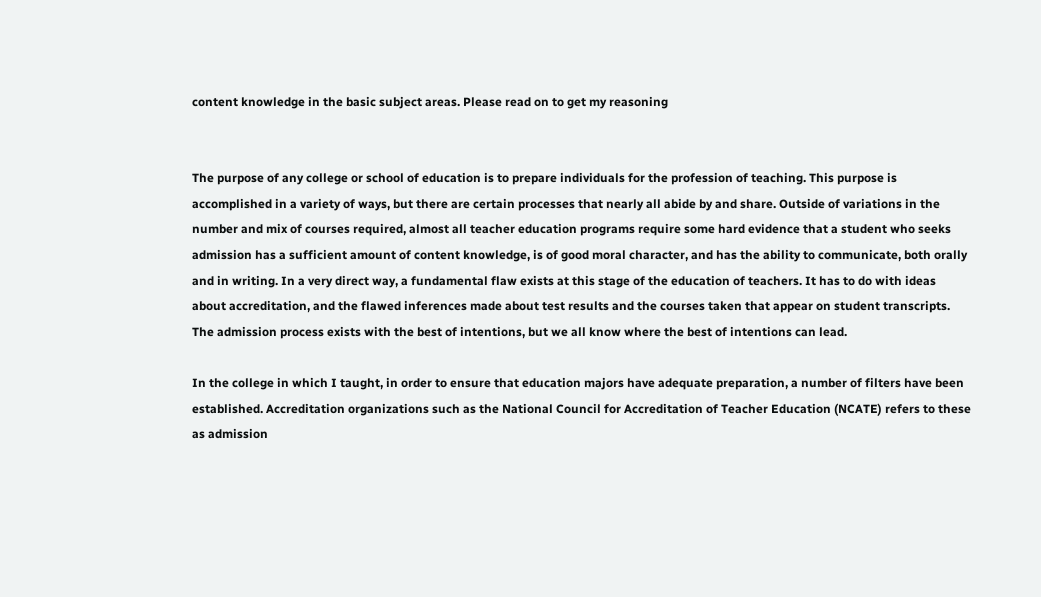content knowledge in the basic subject areas. Please read on to get my reasoning


The purpose of any college or school of education is to prepare individuals for the profession of teaching. This purpose is accomplished in a variety of ways, but there are certain processes that nearly all abide by and share. Outside of variations in the number and mix of courses required, almost all teacher education programs require some hard evidence that a student who seeks admission has a sufficient amount of content knowledge, is of good moral character, and has the ability to communicate, both orally and in writing. In a very direct way, a fundamental flaw exists at this stage of the education of teachers. It has to do with ideas about accreditation, and the flawed inferences made about test results and the courses taken that appear on student transcripts. The admission process exists with the best of intentions, but we all know where the best of intentions can lead.

In the college in which I taught, in order to ensure that education majors have adequate preparation, a number of filters have been established. Accreditation organizations such as the National Council for Accreditation of Teacher Education (NCATE) refers to these as admission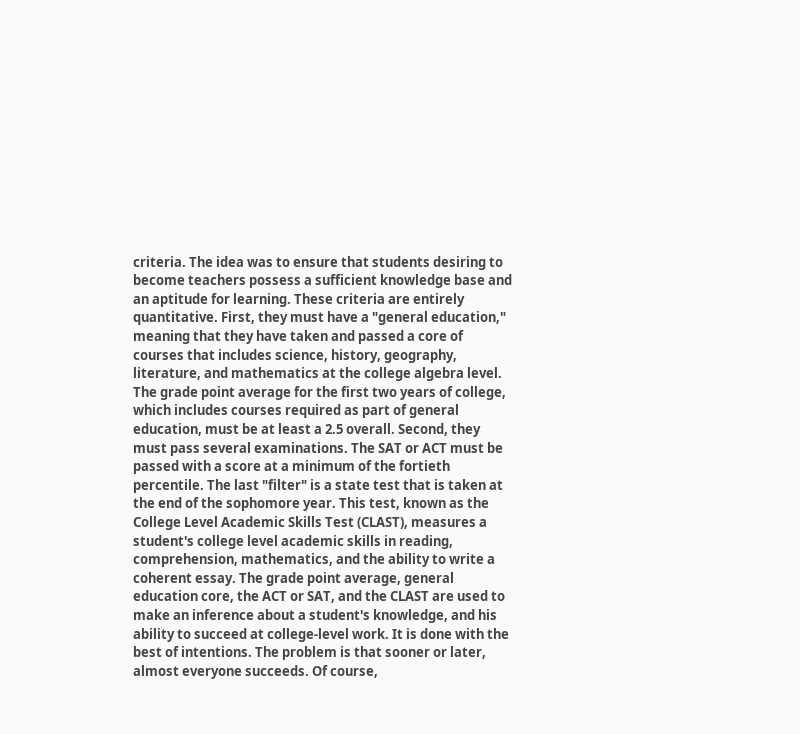criteria. The idea was to ensure that students desiring to become teachers possess a sufficient knowledge base and an aptitude for learning. These criteria are entirely quantitative. First, they must have a "general education," meaning that they have taken and passed a core of courses that includes science, history, geography, literature, and mathematics at the college algebra level. The grade point average for the first two years of college, which includes courses required as part of general education, must be at least a 2.5 overall. Second, they must pass several examinations. The SAT or ACT must be passed with a score at a minimum of the fortieth percentile. The last "filter" is a state test that is taken at the end of the sophomore year. This test, known as the College Level Academic Skills Test (CLAST), measures a student's college level academic skills in reading, comprehension, mathematics, and the ability to write a coherent essay. The grade point average, general education core, the ACT or SAT, and the CLAST are used to make an inference about a student's knowledge, and his ability to succeed at college-level work. It is done with the best of intentions. The problem is that sooner or later, almost everyone succeeds. Of course,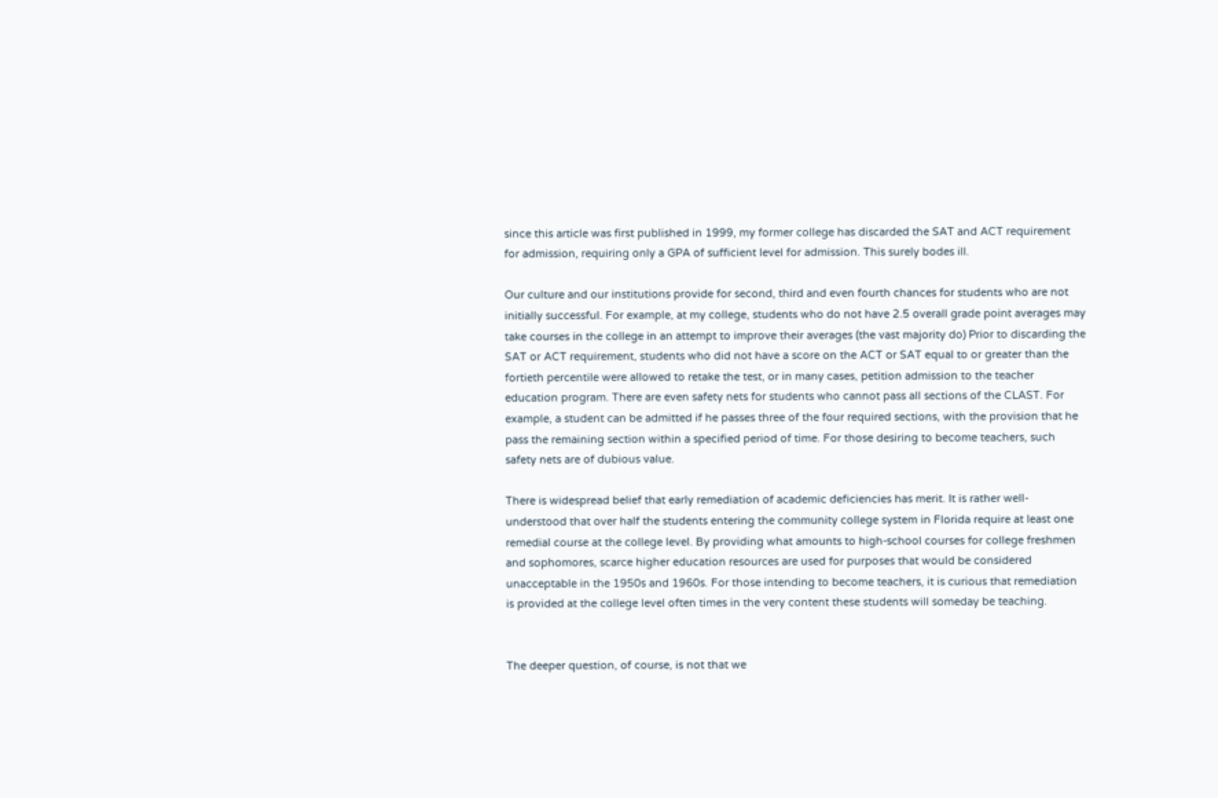since this article was first published in 1999, my former college has discarded the SAT and ACT requirement for admission, requiring only a GPA of sufficient level for admission. This surely bodes ill.

Our culture and our institutions provide for second, third and even fourth chances for students who are not initially successful. For example, at my college, students who do not have 2.5 overall grade point averages may take courses in the college in an attempt to improve their averages (the vast majority do) Prior to discarding the SAT or ACT requirement, students who did not have a score on the ACT or SAT equal to or greater than the fortieth percentile were allowed to retake the test, or in many cases, petition admission to the teacher education program. There are even safety nets for students who cannot pass all sections of the CLAST. For example, a student can be admitted if he passes three of the four required sections, with the provision that he pass the remaining section within a specified period of time. For those desiring to become teachers, such safety nets are of dubious value.

There is widespread belief that early remediation of academic deficiencies has merit. It is rather well-understood that over half the students entering the community college system in Florida require at least one remedial course at the college level. By providing what amounts to high-school courses for college freshmen and sophomores, scarce higher education resources are used for purposes that would be considered unacceptable in the 1950s and 1960s. For those intending to become teachers, it is curious that remediation is provided at the college level often times in the very content these students will someday be teaching.


The deeper question, of course, is not that we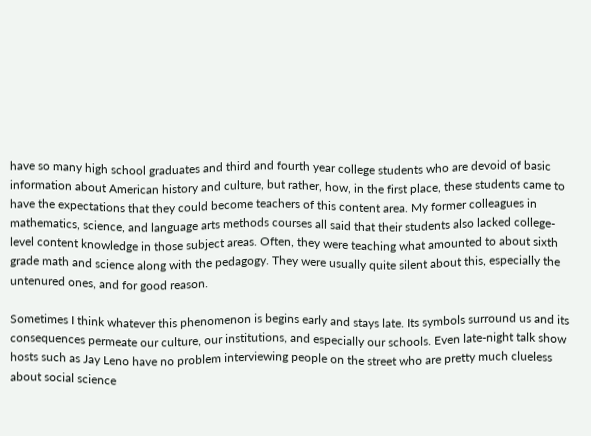have so many high school graduates and third and fourth year college students who are devoid of basic information about American history and culture, but rather, how, in the first place, these students came to have the expectations that they could become teachers of this content area. My former colleagues in mathematics, science, and language arts methods courses all said that their students also lacked college-level content knowledge in those subject areas. Often, they were teaching what amounted to about sixth grade math and science along with the pedagogy. They were usually quite silent about this, especially the untenured ones, and for good reason.

Sometimes I think whatever this phenomenon is begins early and stays late. Its symbols surround us and its consequences permeate our culture, our institutions, and especially our schools. Even late-night talk show hosts such as Jay Leno have no problem interviewing people on the street who are pretty much clueless about social science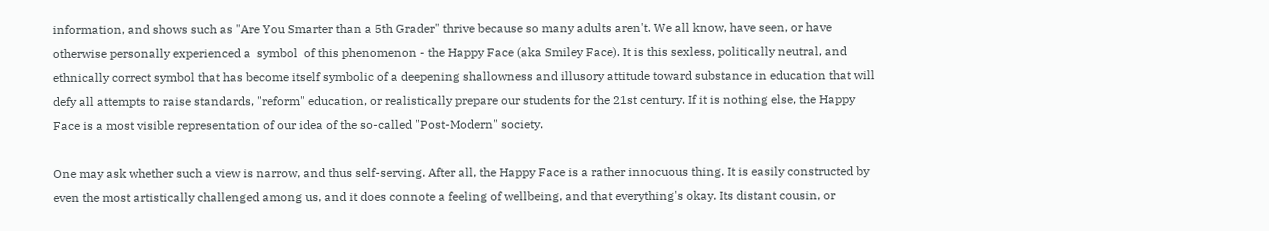information, and shows such as "Are You Smarter than a 5th Grader" thrive because so many adults aren't. We all know, have seen, or have otherwise personally experienced a  symbol  of this phenomenon - the Happy Face (aka Smiley Face). It is this sexless, politically neutral, and ethnically correct symbol that has become itself symbolic of a deepening shallowness and illusory attitude toward substance in education that will defy all attempts to raise standards, "reform" education, or realistically prepare our students for the 21st century. If it is nothing else, the Happy Face is a most visible representation of our idea of the so-called "Post-Modern" society.

One may ask whether such a view is narrow, and thus self-serving. After all, the Happy Face is a rather innocuous thing. It is easily constructed by even the most artistically challenged among us, and it does connote a feeling of wellbeing, and that everything's okay. Its distant cousin, or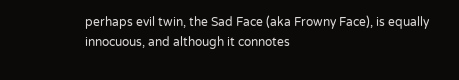perhaps evil twin, the Sad Face (aka Frowny Face), is equally innocuous, and although it connotes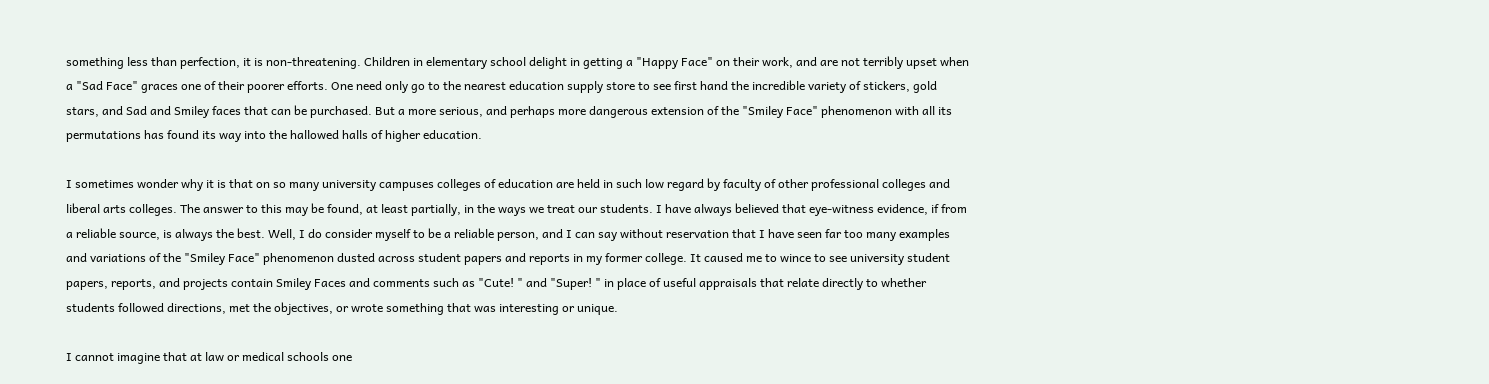something less than perfection, it is non-threatening. Children in elementary school delight in getting a "Happy Face" on their work, and are not terribly upset when a "Sad Face" graces one of their poorer efforts. One need only go to the nearest education supply store to see first hand the incredible variety of stickers, gold stars, and Sad and Smiley faces that can be purchased. But a more serious, and perhaps more dangerous extension of the "Smiley Face" phenomenon with all its permutations has found its way into the hallowed halls of higher education.

I sometimes wonder why it is that on so many university campuses colleges of education are held in such low regard by faculty of other professional colleges and liberal arts colleges. The answer to this may be found, at least partially, in the ways we treat our students. I have always believed that eye-witness evidence, if from a reliable source, is always the best. Well, I do consider myself to be a reliable person, and I can say without reservation that I have seen far too many examples and variations of the "Smiley Face" phenomenon dusted across student papers and reports in my former college. It caused me to wince to see university student papers, reports, and projects contain Smiley Faces and comments such as "Cute! " and "Super! " in place of useful appraisals that relate directly to whether students followed directions, met the objectives, or wrote something that was interesting or unique.

I cannot imagine that at law or medical schools one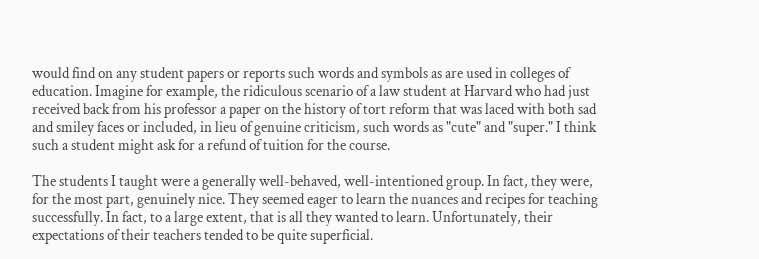would find on any student papers or reports such words and symbols as are used in colleges of education. Imagine for example, the ridiculous scenario of a law student at Harvard who had just received back from his professor a paper on the history of tort reform that was laced with both sad and smiley faces or included, in lieu of genuine criticism, such words as "cute" and "super." I think such a student might ask for a refund of tuition for the course.

The students I taught were a generally well-behaved, well-intentioned group. In fact, they were, for the most part, genuinely nice. They seemed eager to learn the nuances and recipes for teaching successfully. In fact, to a large extent, that is all they wanted to learn. Unfortunately, their expectations of their teachers tended to be quite superficial.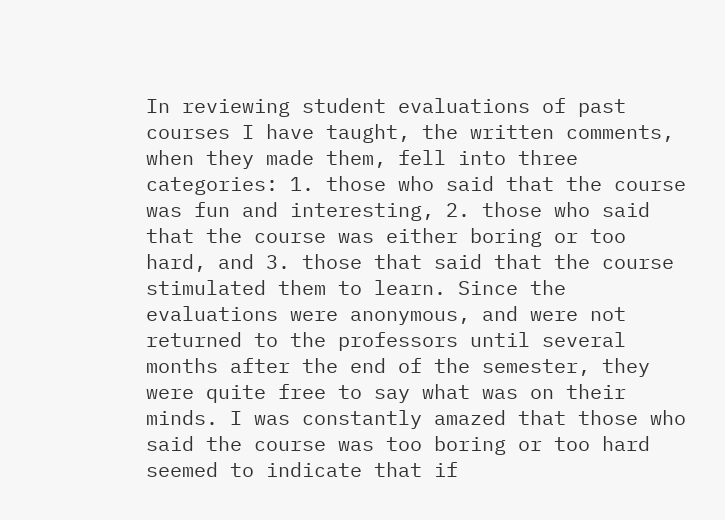In reviewing student evaluations of past courses I have taught, the written comments, when they made them, fell into three categories: 1. those who said that the course was fun and interesting, 2. those who said that the course was either boring or too hard, and 3. those that said that the course stimulated them to learn. Since the evaluations were anonymous, and were not returned to the professors until several months after the end of the semester, they were quite free to say what was on their minds. I was constantly amazed that those who said the course was too boring or too hard seemed to indicate that if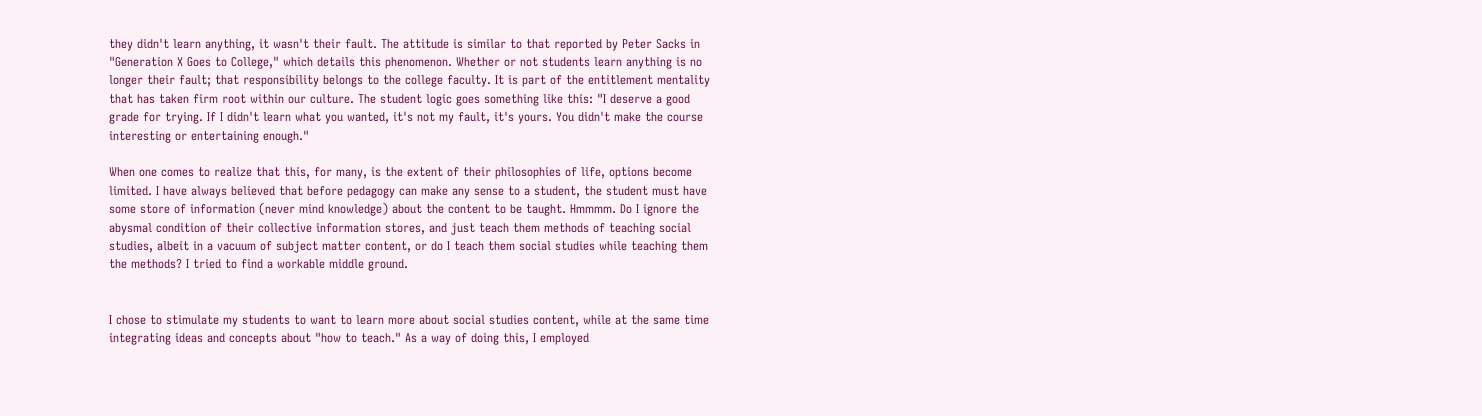they didn't learn anything, it wasn't their fault. The attitude is similar to that reported by Peter Sacks in "Generation X Goes to College," which details this phenomenon. Whether or not students learn anything is no longer their fault; that responsibility belongs to the college faculty. It is part of the entitlement mentality that has taken firm root within our culture. The student logic goes something like this: "I deserve a good grade for trying. If I didn't learn what you wanted, it's not my fault, it's yours. You didn't make the course interesting or entertaining enough."

When one comes to realize that this, for many, is the extent of their philosophies of life, options become limited. I have always believed that before pedagogy can make any sense to a student, the student must have some store of information (never mind knowledge) about the content to be taught. Hmmmm. Do I ignore the abysmal condition of their collective information stores, and just teach them methods of teaching social studies, albeit in a vacuum of subject matter content, or do I teach them social studies while teaching them the methods? I tried to find a workable middle ground.


I chose to stimulate my students to want to learn more about social studies content, while at the same time integrating ideas and concepts about "how to teach." As a way of doing this, I employed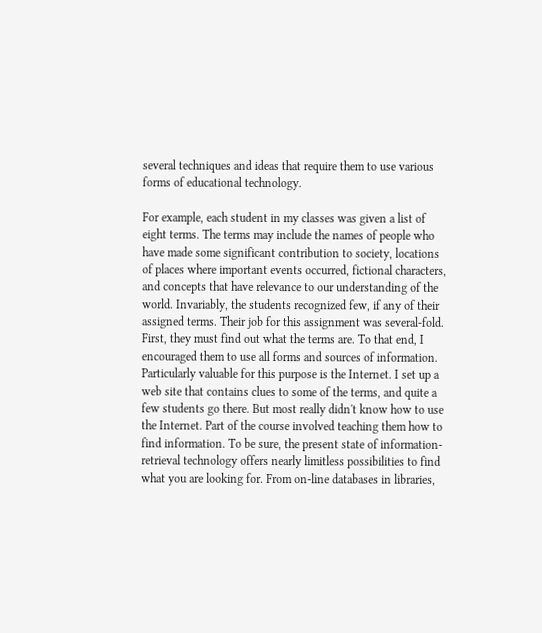several techniques and ideas that require them to use various forms of educational technology.

For example, each student in my classes was given a list of eight terms. The terms may include the names of people who have made some significant contribution to society, locations of places where important events occurred, fictional characters, and concepts that have relevance to our understanding of the world. Invariably, the students recognized few, if any of their assigned terms. Their job for this assignment was several-fold. First, they must find out what the terms are. To that end, I encouraged them to use all forms and sources of information. Particularly valuable for this purpose is the Internet. I set up a web site that contains clues to some of the terms, and quite a few students go there. But most really didn't know how to use the Internet. Part of the course involved teaching them how to find information. To be sure, the present state of information-retrieval technology offers nearly limitless possibilities to find what you are looking for. From on-line databases in libraries,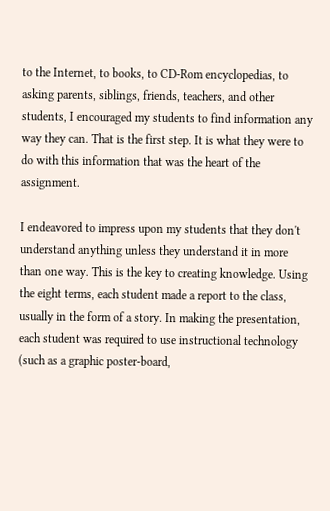to the Internet, to books, to CD-Rom encyclopedias, to asking parents, siblings, friends, teachers, and other students, I encouraged my students to find information any way they can. That is the first step. It is what they were to do with this information that was the heart of the assignment.

I endeavored to impress upon my students that they don't understand anything unless they understand it in more than one way. This is the key to creating knowledge. Using the eight terms, each student made a report to the class, usually in the form of a story. In making the presentation, each student was required to use instructional technology (such as a graphic poster-board,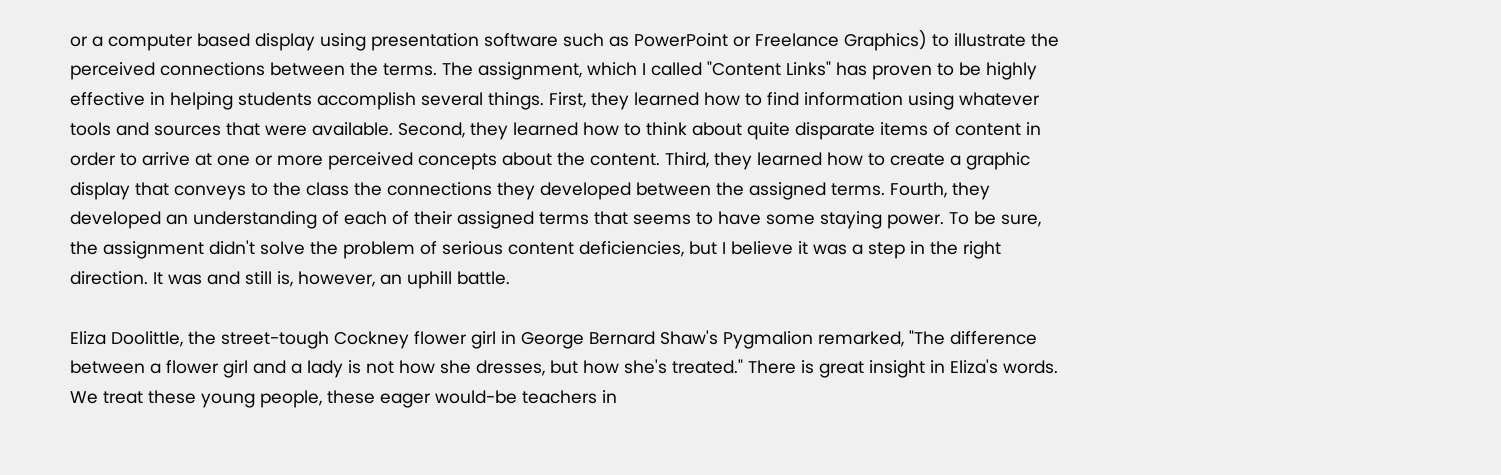or a computer based display using presentation software such as PowerPoint or Freelance Graphics) to illustrate the perceived connections between the terms. The assignment, which I called "Content Links" has proven to be highly effective in helping students accomplish several things. First, they learned how to find information using whatever tools and sources that were available. Second, they learned how to think about quite disparate items of content in order to arrive at one or more perceived concepts about the content. Third, they learned how to create a graphic display that conveys to the class the connections they developed between the assigned terms. Fourth, they developed an understanding of each of their assigned terms that seems to have some staying power. To be sure, the assignment didn't solve the problem of serious content deficiencies, but I believe it was a step in the right direction. It was and still is, however, an uphill battle.

Eliza Doolittle, the street-tough Cockney flower girl in George Bernard Shaw's Pygmalion remarked, "The difference between a flower girl and a lady is not how she dresses, but how she's treated." There is great insight in Eliza's words. We treat these young people, these eager would-be teachers in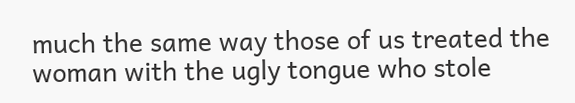much the same way those of us treated the woman with the ugly tongue who stole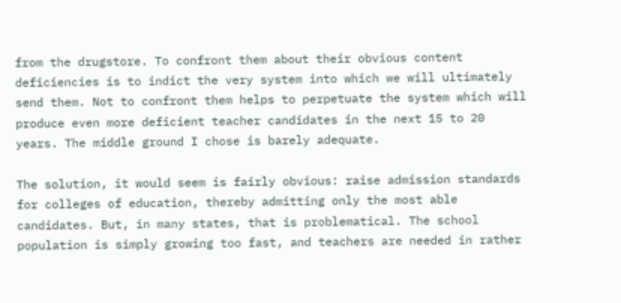from the drugstore. To confront them about their obvious content deficiencies is to indict the very system into which we will ultimately send them. Not to confront them helps to perpetuate the system which will produce even more deficient teacher candidates in the next 15 to 20 years. The middle ground I chose is barely adequate.

The solution, it would seem is fairly obvious: raise admission standards for colleges of education, thereby admitting only the most able candidates. But, in many states, that is problematical. The school population is simply growing too fast, and teachers are needed in rather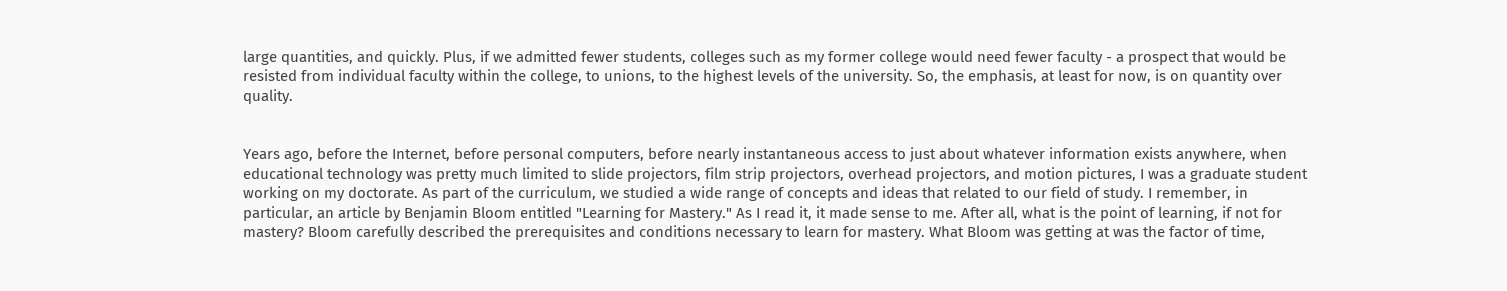large quantities, and quickly. Plus, if we admitted fewer students, colleges such as my former college would need fewer faculty - a prospect that would be resisted from individual faculty within the college, to unions, to the highest levels of the university. So, the emphasis, at least for now, is on quantity over quality.


Years ago, before the Internet, before personal computers, before nearly instantaneous access to just about whatever information exists anywhere, when educational technology was pretty much limited to slide projectors, film strip projectors, overhead projectors, and motion pictures, I was a graduate student working on my doctorate. As part of the curriculum, we studied a wide range of concepts and ideas that related to our field of study. I remember, in particular, an article by Benjamin Bloom entitled "Learning for Mastery." As I read it, it made sense to me. After all, what is the point of learning, if not for mastery? Bloom carefully described the prerequisites and conditions necessary to learn for mastery. What Bloom was getting at was the factor of time,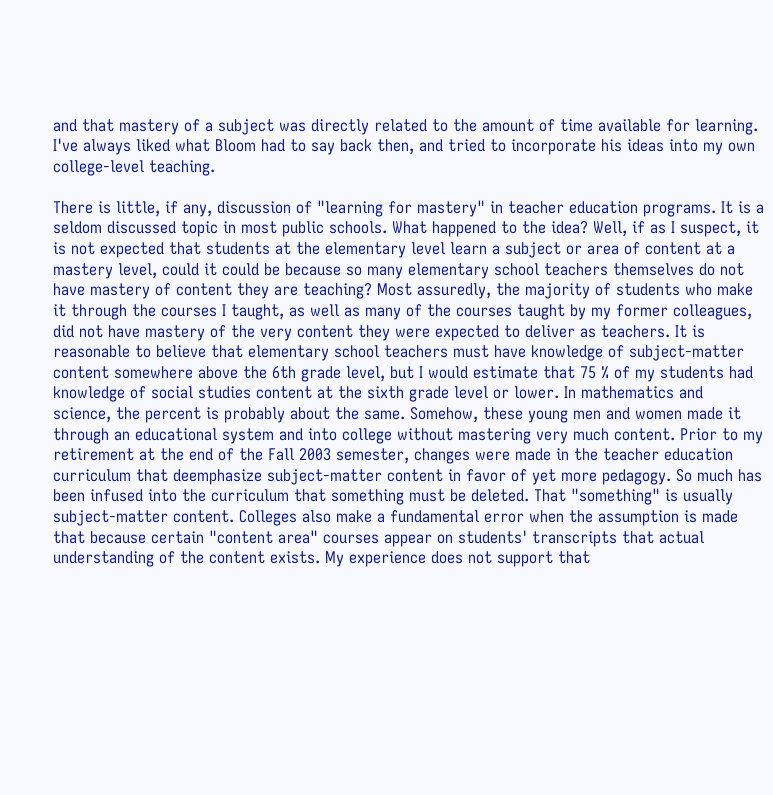and that mastery of a subject was directly related to the amount of time available for learning. I've always liked what Bloom had to say back then, and tried to incorporate his ideas into my own college-level teaching.

There is little, if any, discussion of "learning for mastery" in teacher education programs. It is a seldom discussed topic in most public schools. What happened to the idea? Well, if as I suspect, it is not expected that students at the elementary level learn a subject or area of content at a mastery level, could it could be because so many elementary school teachers themselves do not have mastery of content they are teaching? Most assuredly, the majority of students who make it through the courses I taught, as well as many of the courses taught by my former colleagues, did not have mastery of the very content they were expected to deliver as teachers. It is reasonable to believe that elementary school teachers must have knowledge of subject-matter content somewhere above the 6th grade level, but I would estimate that 75 % of my students had knowledge of social studies content at the sixth grade level or lower. In mathematics and science, the percent is probably about the same. Somehow, these young men and women made it through an educational system and into college without mastering very much content. Prior to my retirement at the end of the Fall 2003 semester, changes were made in the teacher education curriculum that deemphasize subject-matter content in favor of yet more pedagogy. So much has been infused into the curriculum that something must be deleted. That "something" is usually subject-matter content. Colleges also make a fundamental error when the assumption is made that because certain "content area" courses appear on students' transcripts that actual understanding of the content exists. My experience does not support that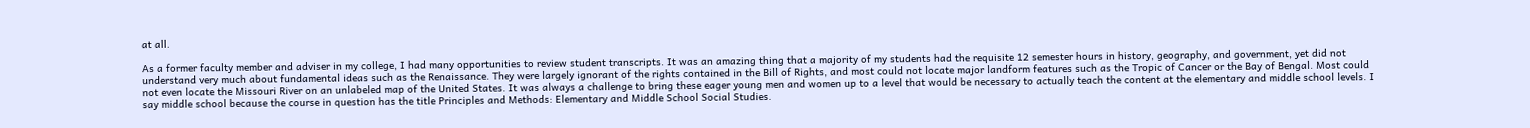at all.

As a former faculty member and adviser in my college, I had many opportunities to review student transcripts. It was an amazing thing that a majority of my students had the requisite 12 semester hours in history, geography, and government, yet did not understand very much about fundamental ideas such as the Renaissance. They were largely ignorant of the rights contained in the Bill of Rights, and most could not locate major landform features such as the Tropic of Cancer or the Bay of Bengal. Most could not even locate the Missouri River on an unlabeled map of the United States. It was always a challenge to bring these eager young men and women up to a level that would be necessary to actually teach the content at the elementary and middle school levels. I say middle school because the course in question has the title Principles and Methods: Elementary and Middle School Social Studies.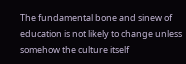The fundamental bone and sinew of education is not likely to change unless somehow the culture itself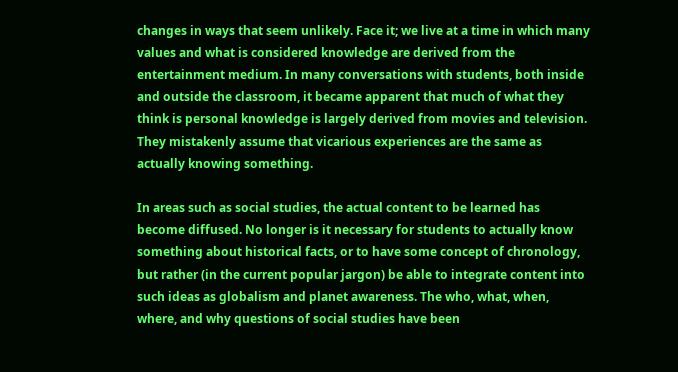changes in ways that seem unlikely. Face it; we live at a time in which many values and what is considered knowledge are derived from the entertainment medium. In many conversations with students, both inside and outside the classroom, it became apparent that much of what they think is personal knowledge is largely derived from movies and television. They mistakenly assume that vicarious experiences are the same as actually knowing something.

In areas such as social studies, the actual content to be learned has become diffused. No longer is it necessary for students to actually know something about historical facts, or to have some concept of chronology, but rather (in the current popular jargon) be able to integrate content into such ideas as globalism and planet awareness. The who, what, when, where, and why questions of social studies have been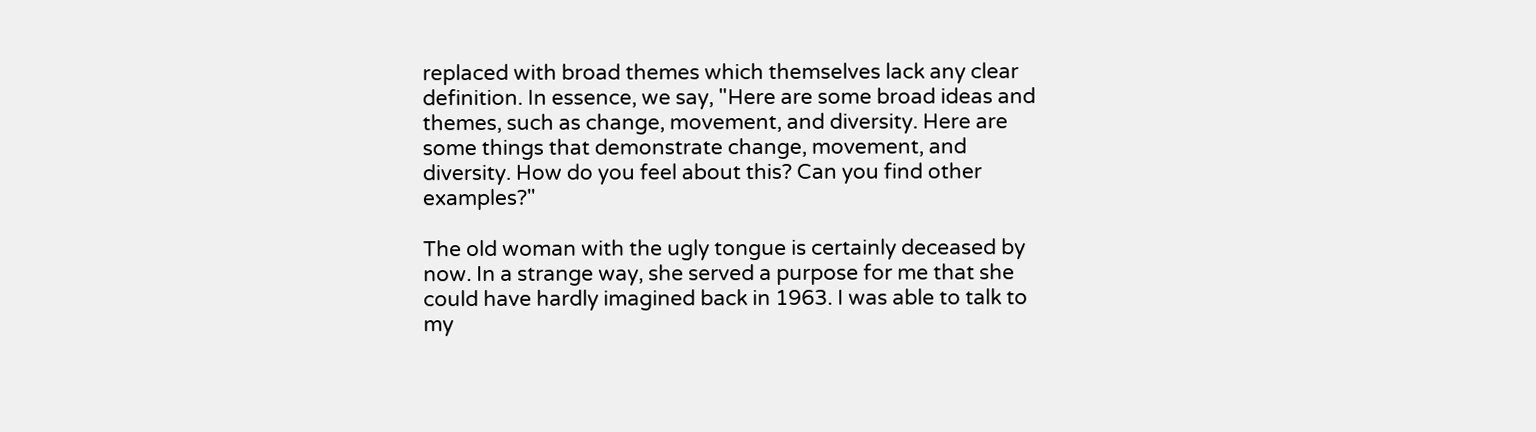replaced with broad themes which themselves lack any clear definition. In essence, we say, "Here are some broad ideas and themes, such as change, movement, and diversity. Here are some things that demonstrate change, movement, and diversity. How do you feel about this? Can you find other examples?"

The old woman with the ugly tongue is certainly deceased by now. In a strange way, she served a purpose for me that she could have hardly imagined back in 1963. I was able to talk to my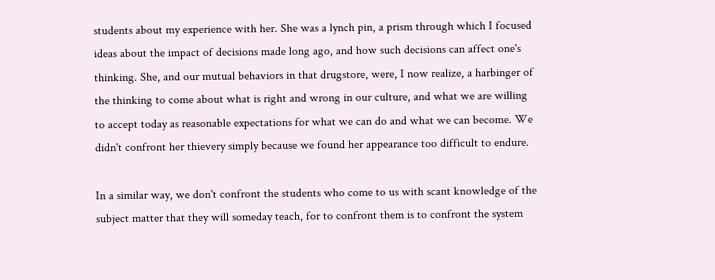students about my experience with her. She was a lynch pin, a prism through which I focused ideas about the impact of decisions made long ago, and how such decisions can affect one's thinking. She, and our mutual behaviors in that drugstore, were, I now realize, a harbinger of the thinking to come about what is right and wrong in our culture, and what we are willing to accept today as reasonable expectations for what we can do and what we can become. We didn't confront her thievery simply because we found her appearance too difficult to endure.

In a similar way, we don't confront the students who come to us with scant knowledge of the subject matter that they will someday teach, for to confront them is to confront the system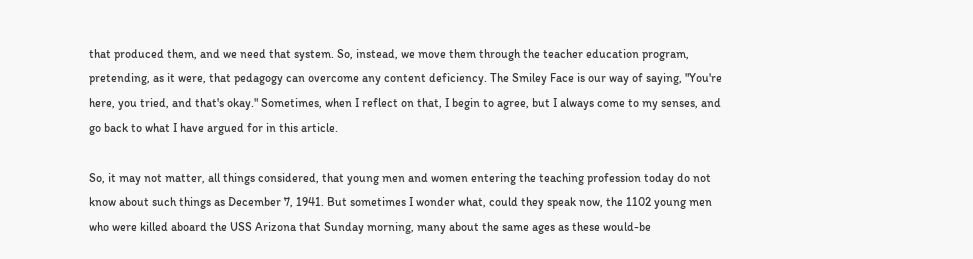that produced them, and we need that system. So, instead, we move them through the teacher education program, pretending, as it were, that pedagogy can overcome any content deficiency. The Smiley Face is our way of saying, "You're here, you tried, and that's okay." Sometimes, when I reflect on that, I begin to agree, but I always come to my senses, and go back to what I have argued for in this article.

So, it may not matter, all things considered, that young men and women entering the teaching profession today do not know about such things as December 7, 1941. But sometimes I wonder what, could they speak now, the 1102 young men who were killed aboard the USS Arizona that Sunday morning, many about the same ages as these would-be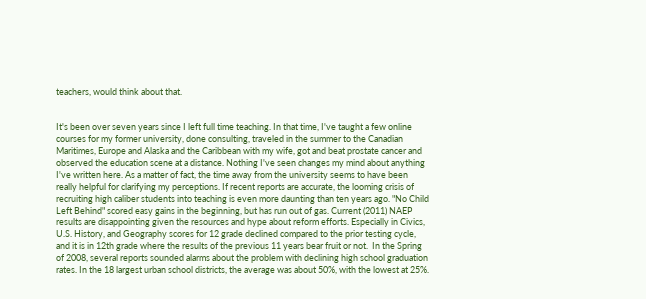teachers, would think about that.


It's been over seven years since I left full time teaching. In that time, I've taught a few online courses for my former university, done consulting, traveled in the summer to the Canadian Maritimes, Europe and Alaska and the Caribbean with my wife, got and beat prostate cancer and observed the education scene at a distance. Nothing I've seen changes my mind about anything I've written here. As a matter of fact, the time away from the university seems to have been really helpful for clarifying my perceptions. If recent reports are accurate, the looming crisis of recruiting high caliber students into teaching is even more daunting than ten years ago. "No Child Left Behind" scored easy gains in the beginning, but has run out of gas. Current (2011) NAEP results are disappointing given the resources and hype about reform efforts. Especially in Civics, U.S. History, and Geography scores for 12 grade declined compared to the prior testing cycle, and it is in 12th grade where the results of the previous 11 years bear fruit or not.  In the Spring of 2008, several reports sounded alarms about the problem with declining high school graduation rates. In the 18 largest urban school districts, the average was about 50%, with the lowest at 25%.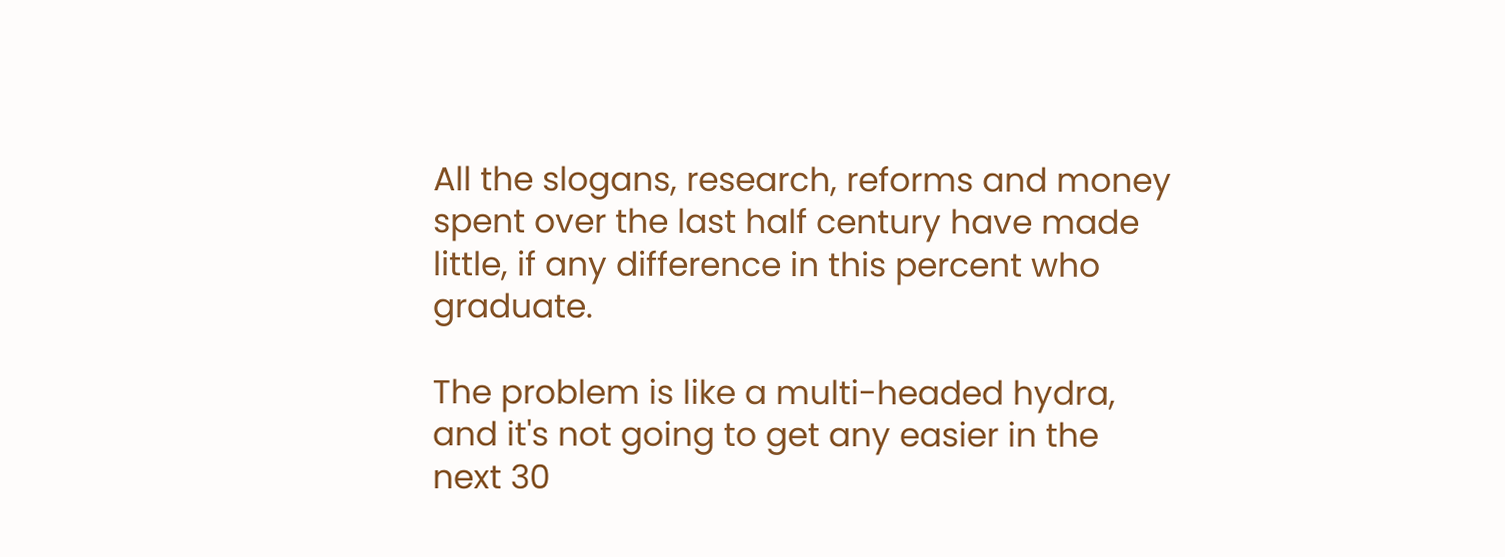All the slogans, research, reforms and money spent over the last half century have made little, if any difference in this percent who graduate.

The problem is like a multi-headed hydra, and it's not going to get any easier in the next 30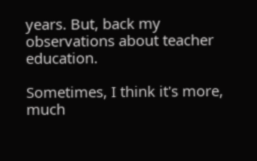years. But, back my observations about teacher education.

Sometimes, I think it's more, much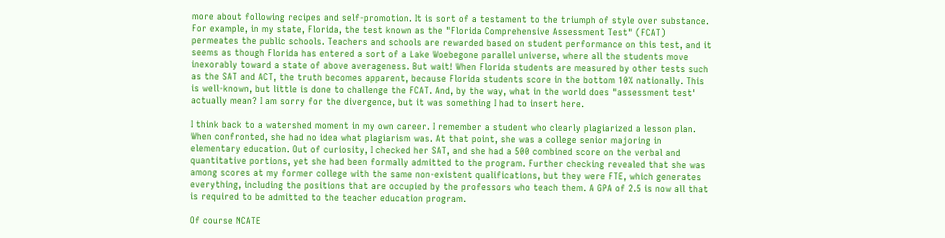more about following recipes and self-promotion. It is sort of a testament to the triumph of style over substance. For example, in my state, Florida, the test known as the "Florida Comprehensive Assessment Test" (FCAT) permeates the public schools. Teachers and schools are rewarded based on student performance on this test, and it seems as though Florida has entered a sort of a Lake Woebegone parallel universe, where all the students move inexorably toward a state of above averageness. But wait! When Florida students are measured by other tests such as the SAT and ACT, the truth becomes apparent, because Florida students score in the bottom 10% nationally. This is well-known, but little is done to challenge the FCAT. And, by the way, what in the world does "assessment test' actually mean? I am sorry for the divergence, but it was something I had to insert here.

I think back to a watershed moment in my own career. I remember a student who clearly plagiarized a lesson plan. When confronted, she had no idea what plagiarism was. At that point, she was a college senior majoring in elementary education. Out of curiosity, I checked her SAT, and she had a 500 combined score on the verbal and quantitative portions, yet she had been formally admitted to the program. Further checking revealed that she was among scores at my former college with the same non-existent qualifications, but they were FTE, which generates everything, including the positions that are occupied by the professors who teach them. A GPA of 2.5 is now all that is required to be admitted to the teacher education program.

Of course NCATE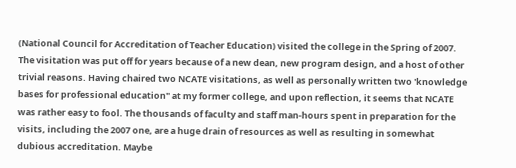(National Council for Accreditation of Teacher Education) visited the college in the Spring of 2007. The visitation was put off for years because of a new dean, new program design, and a host of other trivial reasons. Having chaired two NCATE visitations, as well as personally written two 'knowledge bases for professional education" at my former college, and upon reflection, it seems that NCATE was rather easy to fool. The thousands of faculty and staff man-hours spent in preparation for the visits, including the 2007 one, are a huge drain of resources as well as resulting in somewhat dubious accreditation. Maybe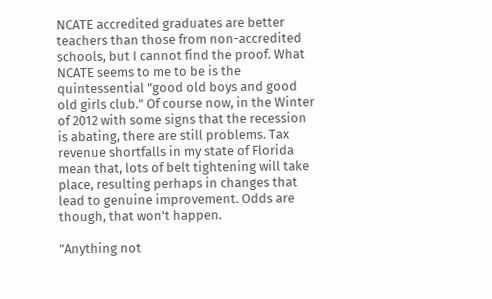NCATE accredited graduates are better teachers than those from non-accredited schools, but I cannot find the proof. What NCATE seems to me to be is the quintessential "good old boys and good old girls club." Of course now, in the Winter of 2012 with some signs that the recession is abating, there are still problems. Tax revenue shortfalls in my state of Florida mean that, lots of belt tightening will take place, resulting perhaps in changes that lead to genuine improvement. Odds are though, that won't happen.

"Anything not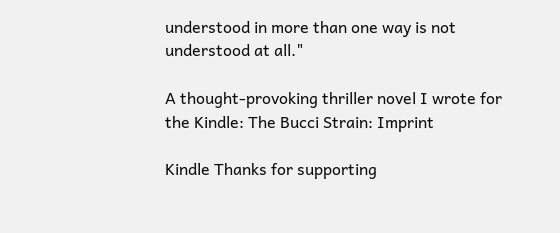understood in more than one way is not understood at all."

A thought-provoking thriller novel I wrote for the Kindle: The Bucci Strain: Imprint

Kindle Thanks for supporting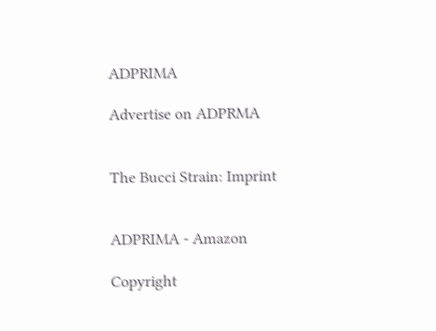ADPRIMA

Advertise on ADPRMA


The Bucci Strain: Imprint


ADPRIMA - Amazon

Copyright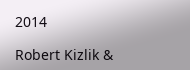2014

Robert Kizlik &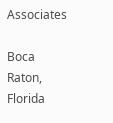Associates

Boca Raton, Florida